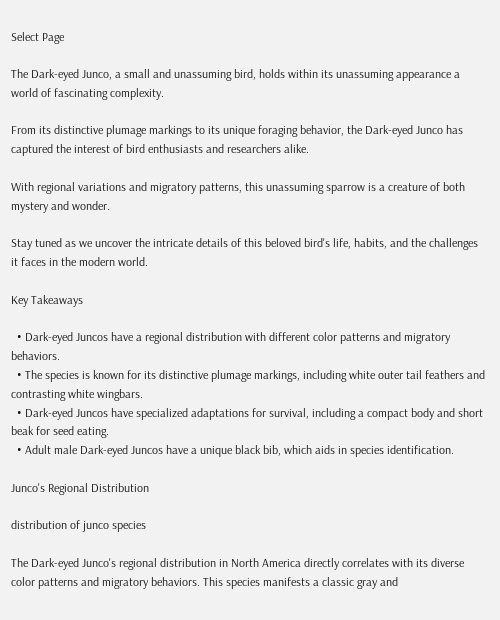Select Page

The Dark-eyed Junco, a small and unassuming bird, holds within its unassuming appearance a world of fascinating complexity.

From its distinctive plumage markings to its unique foraging behavior, the Dark-eyed Junco has captured the interest of bird enthusiasts and researchers alike.

With regional variations and migratory patterns, this unassuming sparrow is a creature of both mystery and wonder.

Stay tuned as we uncover the intricate details of this beloved bird's life, habits, and the challenges it faces in the modern world.

Key Takeaways

  • Dark-eyed Juncos have a regional distribution with different color patterns and migratory behaviors.
  • The species is known for its distinctive plumage markings, including white outer tail feathers and contrasting white wingbars.
  • Dark-eyed Juncos have specialized adaptations for survival, including a compact body and short beak for seed eating.
  • Adult male Dark-eyed Juncos have a unique black bib, which aids in species identification.

Junco's Regional Distribution

distribution of junco species

The Dark-eyed Junco's regional distribution in North America directly correlates with its diverse color patterns and migratory behaviors. This species manifests a classic gray and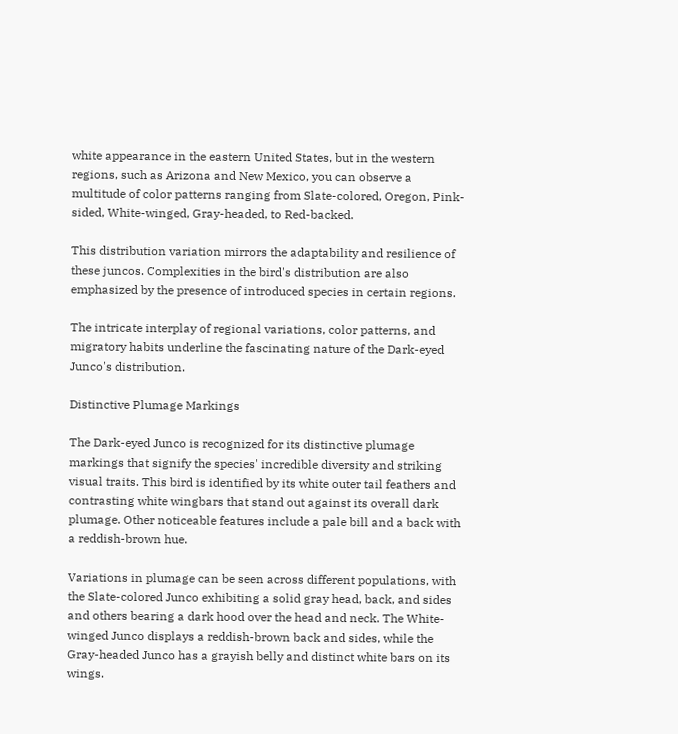white appearance in the eastern United States, but in the western regions, such as Arizona and New Mexico, you can observe a multitude of color patterns ranging from Slate-colored, Oregon, Pink-sided, White-winged, Gray-headed, to Red-backed.

This distribution variation mirrors the adaptability and resilience of these juncos. Complexities in the bird's distribution are also emphasized by the presence of introduced species in certain regions.

The intricate interplay of regional variations, color patterns, and migratory habits underline the fascinating nature of the Dark-eyed Junco's distribution.

Distinctive Plumage Markings

The Dark-eyed Junco is recognized for its distinctive plumage markings that signify the species' incredible diversity and striking visual traits. This bird is identified by its white outer tail feathers and contrasting white wingbars that stand out against its overall dark plumage. Other noticeable features include a pale bill and a back with a reddish-brown hue.

Variations in plumage can be seen across different populations, with the Slate-colored Junco exhibiting a solid gray head, back, and sides and others bearing a dark hood over the head and neck. The White-winged Junco displays a reddish-brown back and sides, while the Gray-headed Junco has a grayish belly and distinct white bars on its wings.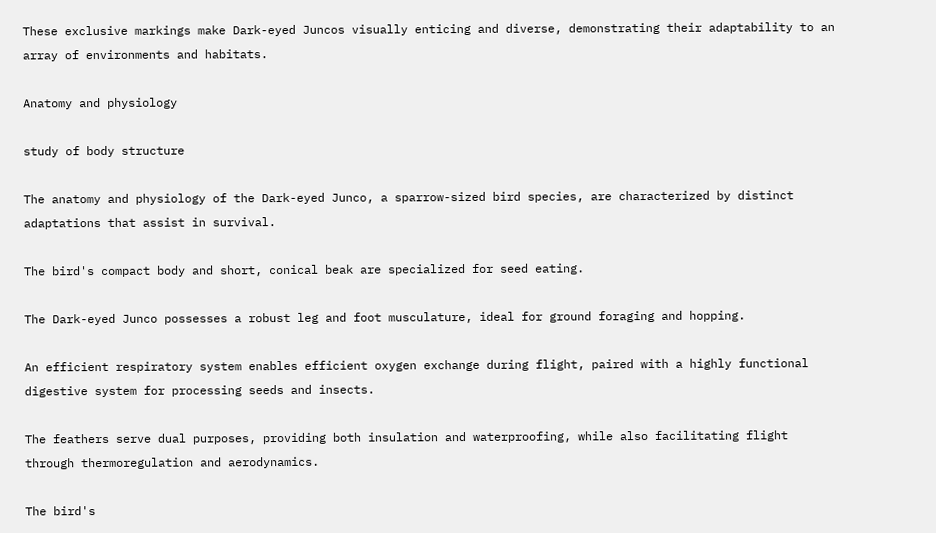These exclusive markings make Dark-eyed Juncos visually enticing and diverse, demonstrating their adaptability to an array of environments and habitats.

Anatomy and physiology

study of body structure

The anatomy and physiology of the Dark-eyed Junco, a sparrow-sized bird species, are characterized by distinct adaptations that assist in survival.

The bird's compact body and short, conical beak are specialized for seed eating.

The Dark-eyed Junco possesses a robust leg and foot musculature, ideal for ground foraging and hopping.

An efficient respiratory system enables efficient oxygen exchange during flight, paired with a highly functional digestive system for processing seeds and insects.

The feathers serve dual purposes, providing both insulation and waterproofing, while also facilitating flight through thermoregulation and aerodynamics.

The bird's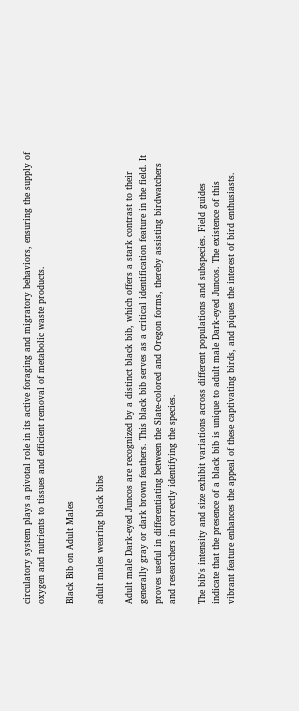circulatory system plays a pivotal role in its active foraging and migratory behaviors, ensuring the supply of oxygen and nutrients to tissues and efficient removal of metabolic waste products.

Black Bib on Adult Males

adult males wearing black bibs

Adult male Dark-eyed Juncos are recognized by a distinct black bib, which offers a stark contrast to their generally gray or dark brown feathers. This black bib serves as a critical identification feature in the field. It proves useful in differentiating between the Slate-colored and Oregon forms, thereby assisting birdwatchers and researchers in correctly identifying the species.

The bib's intensity and size exhibit variations across different populations and subspecies. Field guides indicate that the presence of a black bib is unique to adult male Dark-eyed Juncos. The existence of this vibrant feature enhances the appeal of these captivating birds, and piques the interest of bird enthusiasts.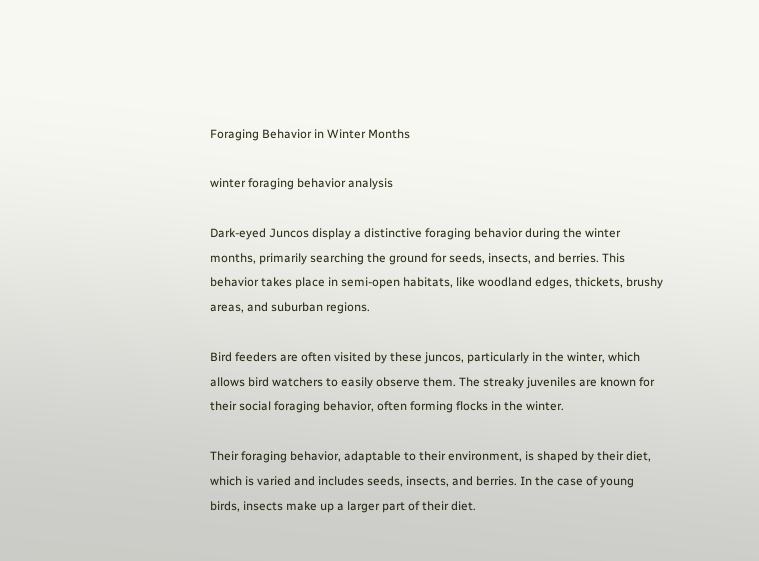Foraging Behavior in Winter Months

winter foraging behavior analysis

Dark-eyed Juncos display a distinctive foraging behavior during the winter months, primarily searching the ground for seeds, insects, and berries. This behavior takes place in semi-open habitats, like woodland edges, thickets, brushy areas, and suburban regions.

Bird feeders are often visited by these juncos, particularly in the winter, which allows bird watchers to easily observe them. The streaky juveniles are known for their social foraging behavior, often forming flocks in the winter.

Their foraging behavior, adaptable to their environment, is shaped by their diet, which is varied and includes seeds, insects, and berries. In the case of young birds, insects make up a larger part of their diet.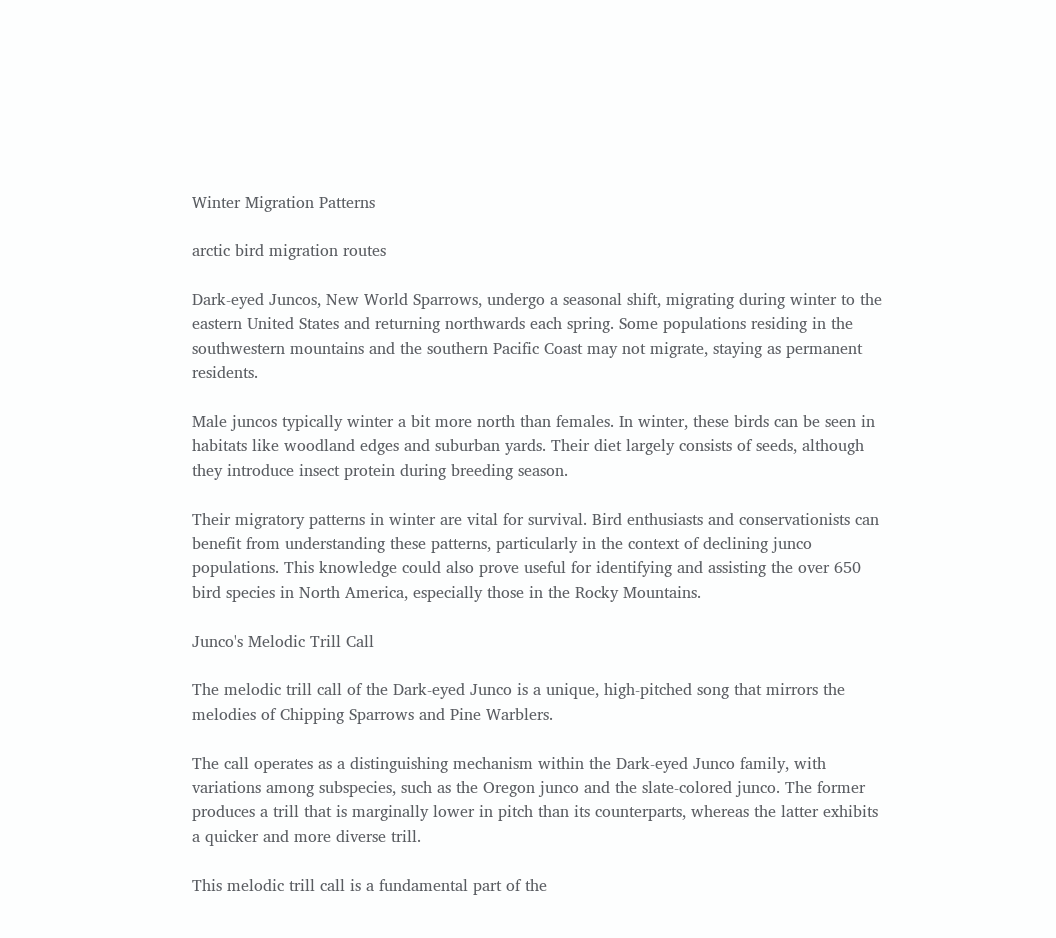Winter Migration Patterns

arctic bird migration routes

Dark-eyed Juncos, New World Sparrows, undergo a seasonal shift, migrating during winter to the eastern United States and returning northwards each spring. Some populations residing in the southwestern mountains and the southern Pacific Coast may not migrate, staying as permanent residents.

Male juncos typically winter a bit more north than females. In winter, these birds can be seen in habitats like woodland edges and suburban yards. Their diet largely consists of seeds, although they introduce insect protein during breeding season.

Their migratory patterns in winter are vital for survival. Bird enthusiasts and conservationists can benefit from understanding these patterns, particularly in the context of declining junco populations. This knowledge could also prove useful for identifying and assisting the over 650 bird species in North America, especially those in the Rocky Mountains.

Junco's Melodic Trill Call

The melodic trill call of the Dark-eyed Junco is a unique, high-pitched song that mirrors the melodies of Chipping Sparrows and Pine Warblers.

The call operates as a distinguishing mechanism within the Dark-eyed Junco family, with variations among subspecies, such as the Oregon junco and the slate-colored junco. The former produces a trill that is marginally lower in pitch than its counterparts, whereas the latter exhibits a quicker and more diverse trill.

This melodic trill call is a fundamental part of the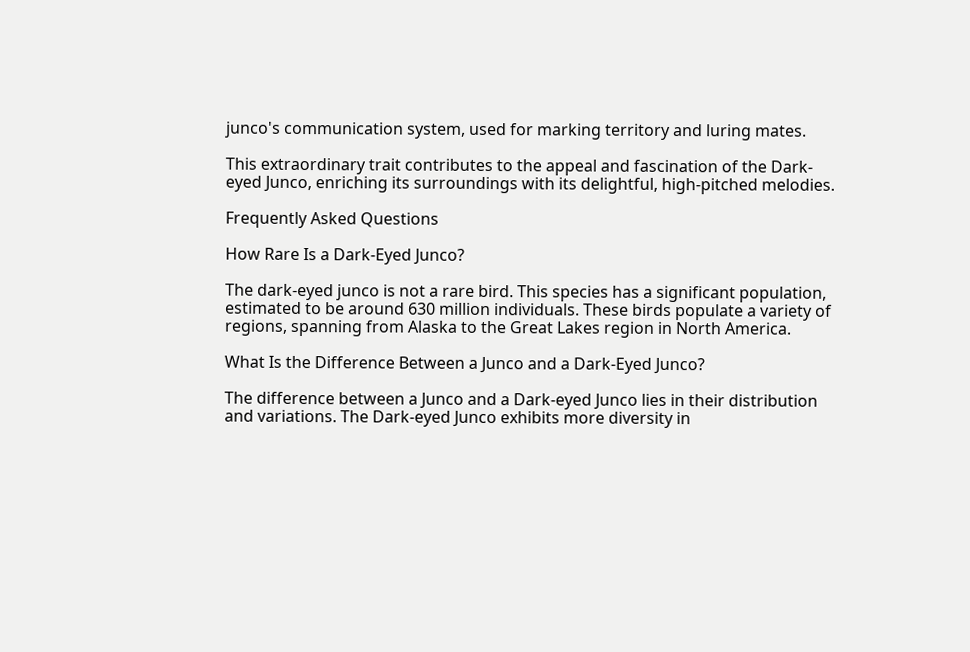junco's communication system, used for marking territory and luring mates.

This extraordinary trait contributes to the appeal and fascination of the Dark-eyed Junco, enriching its surroundings with its delightful, high-pitched melodies.

Frequently Asked Questions

How Rare Is a Dark-Eyed Junco?

The dark-eyed junco is not a rare bird. This species has a significant population, estimated to be around 630 million individuals. These birds populate a variety of regions, spanning from Alaska to the Great Lakes region in North America.

What Is the Difference Between a Junco and a Dark-Eyed Junco?

The difference between a Junco and a Dark-eyed Junco lies in their distribution and variations. The Dark-eyed Junco exhibits more diversity in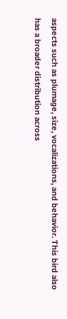aspects such as plumage, size, vocalizations, and behavior. This bird also has a broader distribution across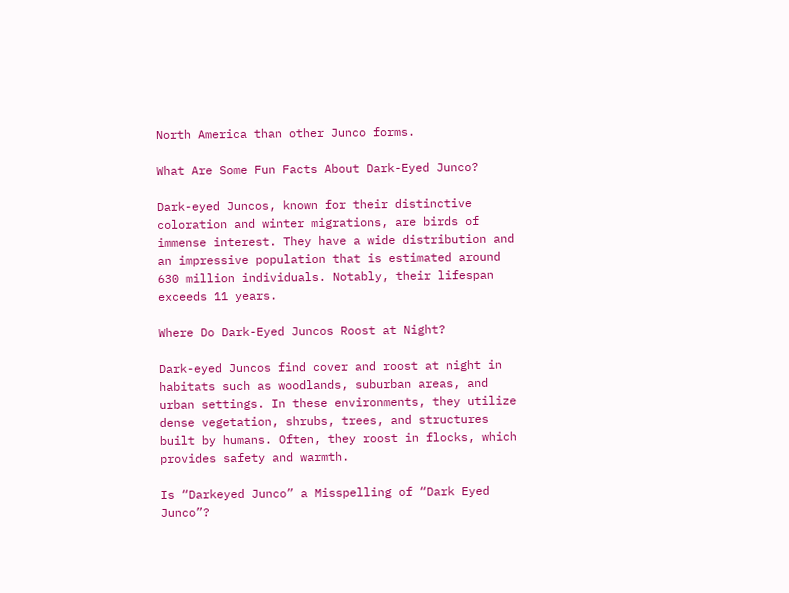North America than other Junco forms.

What Are Some Fun Facts About Dark-Eyed Junco?

Dark-eyed Juncos, known for their distinctive coloration and winter migrations, are birds of immense interest. They have a wide distribution and an impressive population that is estimated around 630 million individuals. Notably, their lifespan exceeds 11 years.

Where Do Dark-Eyed Juncos Roost at Night?

Dark-eyed Juncos find cover and roost at night in habitats such as woodlands, suburban areas, and urban settings. In these environments, they utilize dense vegetation, shrubs, trees, and structures built by humans. Often, they roost in flocks, which provides safety and warmth.

Is “Darkeyed Junco” a Misspelling of “Dark Eyed Junco”?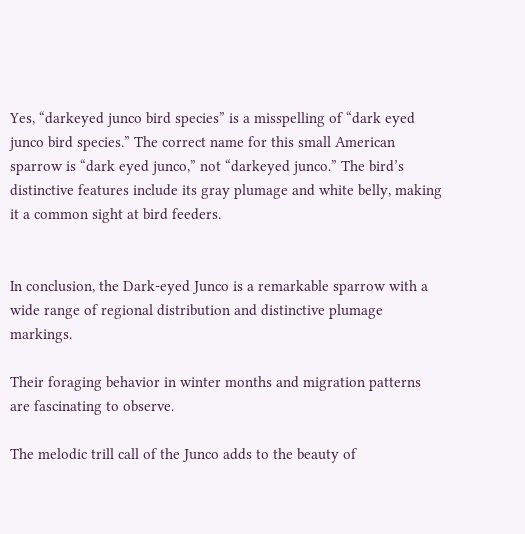Yes, “darkeyed junco bird species” is a misspelling of “dark eyed junco bird species.” The correct name for this small American sparrow is “dark eyed junco,” not “darkeyed junco.” The bird’s distinctive features include its gray plumage and white belly, making it a common sight at bird feeders.


In conclusion, the Dark-eyed Junco is a remarkable sparrow with a wide range of regional distribution and distinctive plumage markings.

Their foraging behavior in winter months and migration patterns are fascinating to observe.

The melodic trill call of the Junco adds to the beauty of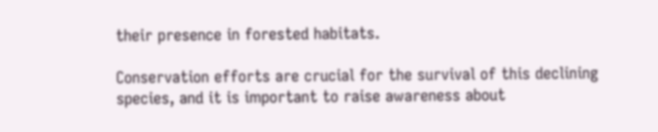their presence in forested habitats.

Conservation efforts are crucial for the survival of this declining species, and it is important to raise awareness about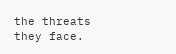the threats they face.